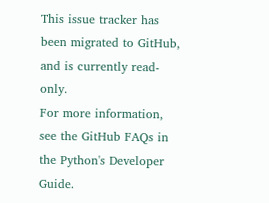This issue tracker has been migrated to GitHub, and is currently read-only.
For more information, see the GitHub FAQs in the Python's Developer Guide.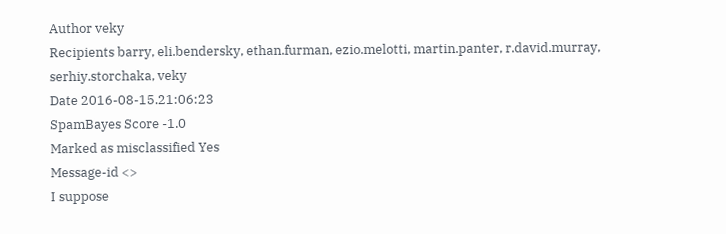Author veky
Recipients barry, eli.bendersky, ethan.furman, ezio.melotti, martin.panter, r.david.murray, serhiy.storchaka, veky
Date 2016-08-15.21:06:23
SpamBayes Score -1.0
Marked as misclassified Yes
Message-id <>
I suppose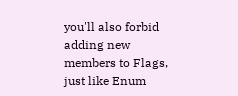you'll also forbid adding new members to Flags, just like Enum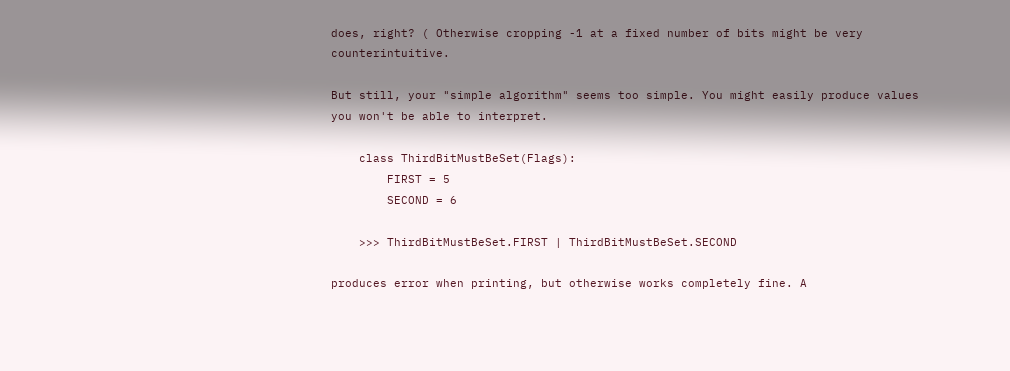does, right? ( Otherwise cropping -1 at a fixed number of bits might be very counterintuitive.

But still, your "simple algorithm" seems too simple. You might easily produce values you won't be able to interpret.

    class ThirdBitMustBeSet(Flags):
        FIRST = 5
        SECOND = 6

    >>> ThirdBitMustBeSet.FIRST | ThirdBitMustBeSet.SECOND

produces error when printing, but otherwise works completely fine. A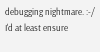debugging nightmare. :-/ I'd at least ensure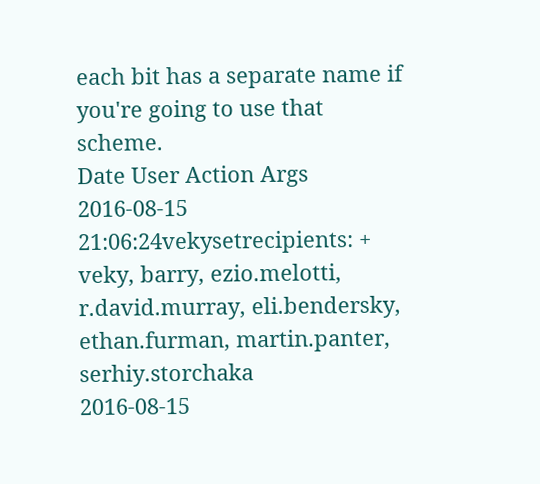each bit has a separate name if you're going to use that scheme.
Date User Action Args
2016-08-15 21:06:24vekysetrecipients: + veky, barry, ezio.melotti, r.david.murray, eli.bendersky, ethan.furman, martin.panter, serhiy.storchaka
2016-08-15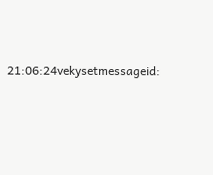21:06:24vekysetmessageid: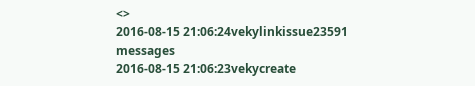<>
2016-08-15 21:06:24vekylinkissue23591 messages
2016-08-15 21:06:23vekycreate